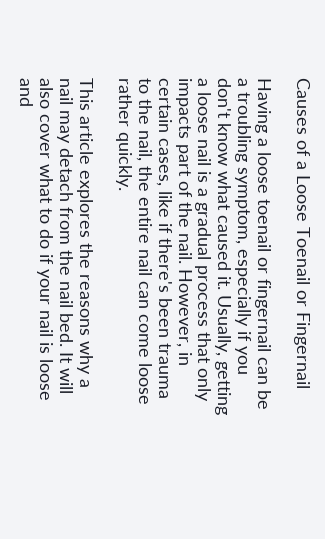Causes of a Loose Toenail or Fingernail

Having a loose toenail or fingernail can be a troubling symptom, especially if you don't know what caused it. Usually, getting a loose nail is a gradual process that only impacts part of the nail. However, in certain cases, like if there's been trauma to the nail, the entire nail can come loose rather quickly.

This article explores the reasons why a nail may detach from the nail bed. It will also cover what to do if your nail is loose and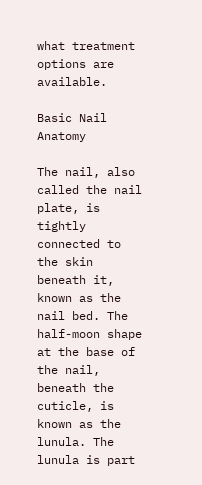what treatment options are available.

Basic Nail Anatomy

The nail, also called the nail plate, is tightly connected to the skin beneath it, known as the nail bed. The half-moon shape at the base of the nail, beneath the cuticle, is known as the lunula. The lunula is part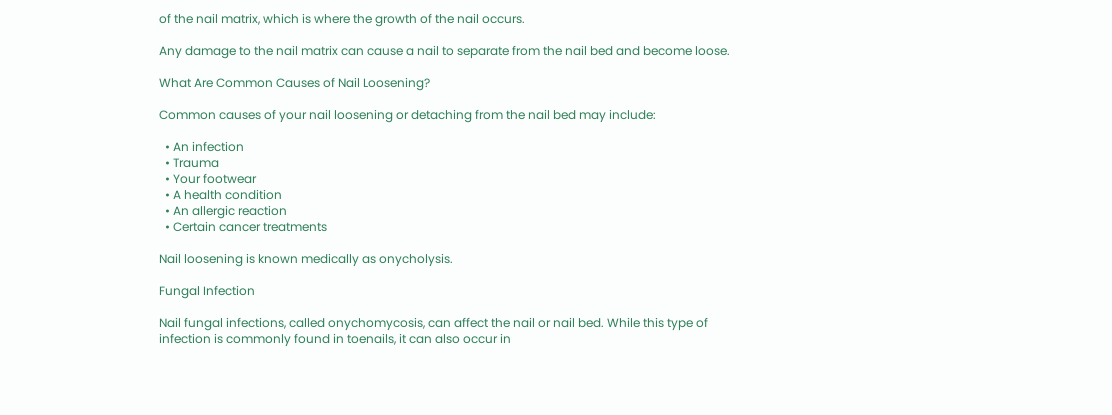of the nail matrix, which is where the growth of the nail occurs.

Any damage to the nail matrix can cause a nail to separate from the nail bed and become loose.

What Are Common Causes of Nail Loosening?

Common causes of your nail loosening or detaching from the nail bed may include:

  • An infection
  • Trauma
  • Your footwear
  • A health condition
  • An allergic reaction
  • Certain cancer treatments

Nail loosening is known medically as onycholysis.

Fungal Infection

Nail fungal infections, called onychomycosis, can affect the nail or nail bed. While this type of infection is commonly found in toenails, it can also occur in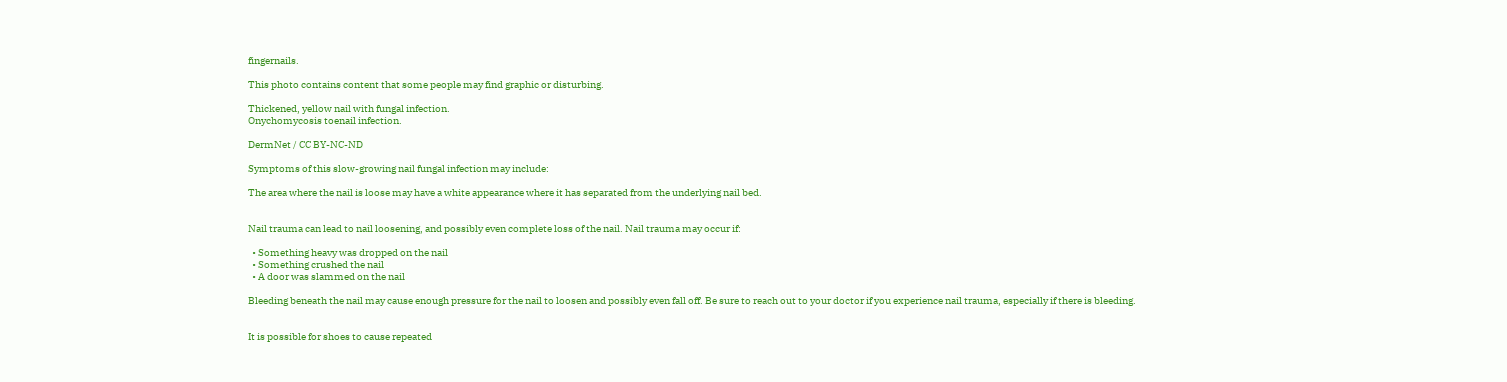fingernails.

This photo contains content that some people may find graphic or disturbing.

Thickened, yellow nail with fungal infection.
Onychomycosis toenail infection.

DermNet / CC BY-NC-ND

Symptoms of this slow-growing nail fungal infection may include:

The area where the nail is loose may have a white appearance where it has separated from the underlying nail bed.


Nail trauma can lead to nail loosening, and possibly even complete loss of the nail. Nail trauma may occur if:

  • Something heavy was dropped on the nail
  • Something crushed the nail
  • A door was slammed on the nail

Bleeding beneath the nail may cause enough pressure for the nail to loosen and possibly even fall off. Be sure to reach out to your doctor if you experience nail trauma, especially if there is bleeding.


It is possible for shoes to cause repeated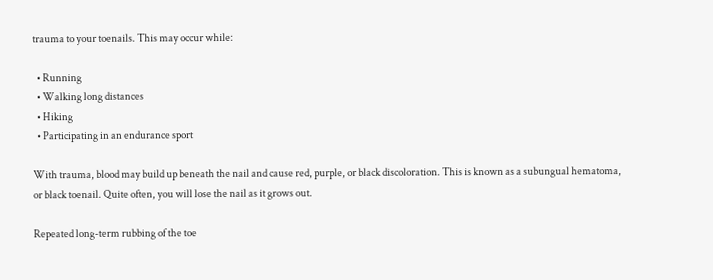trauma to your toenails. This may occur while:

  • Running
  • Walking long distances
  • Hiking
  • Participating in an endurance sport

With trauma, blood may build up beneath the nail and cause red, purple, or black discoloration. This is known as a subungual hematoma, or black toenail. Quite often, you will lose the nail as it grows out.

Repeated long-term rubbing of the toe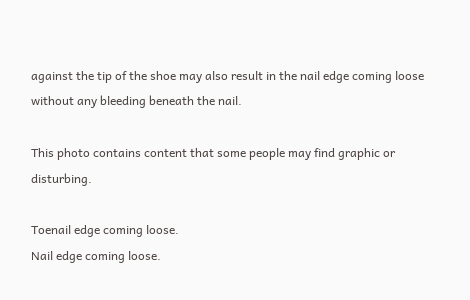against the tip of the shoe may also result in the nail edge coming loose without any bleeding beneath the nail.

This photo contains content that some people may find graphic or disturbing.

Toenail edge coming loose.
Nail edge coming loose.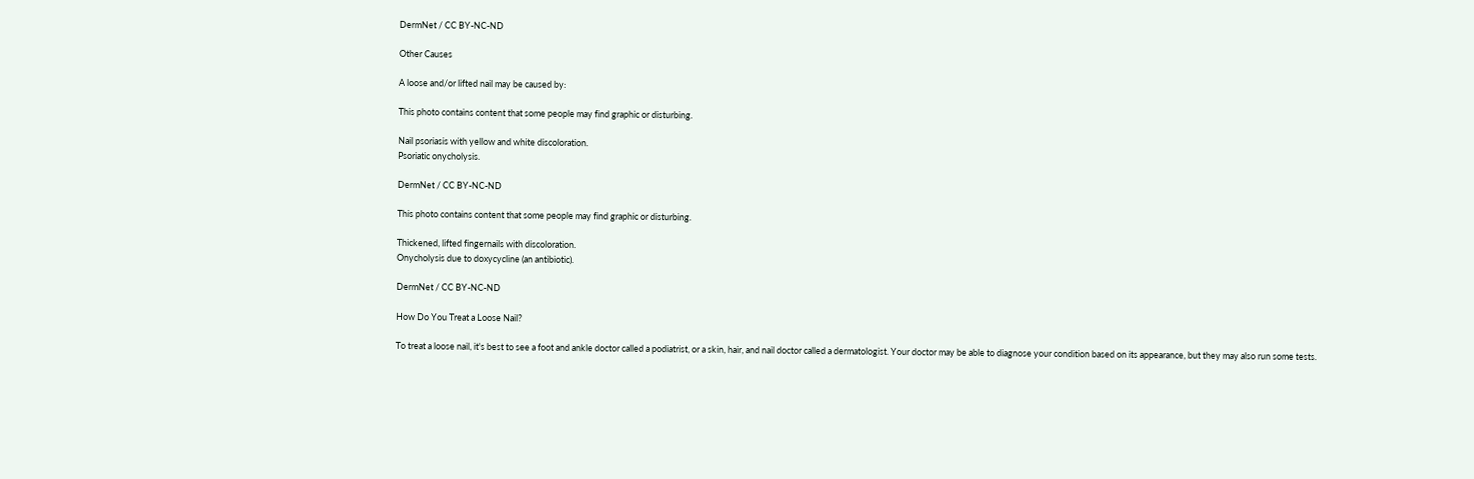DermNet / CC BY-NC-ND

Other Causes

A loose and/or lifted nail may be caused by:

This photo contains content that some people may find graphic or disturbing.

Nail psoriasis with yellow and white discoloration.
Psoriatic onycholysis.

DermNet / CC BY-NC-ND

This photo contains content that some people may find graphic or disturbing.

Thickened, lifted fingernails with discoloration.
Onycholysis due to doxycycline (an antibiotic).

DermNet / CC BY-NC-ND

How Do You Treat a Loose Nail?

To treat a loose nail, it's best to see a foot and ankle doctor called a podiatrist, or a skin, hair, and nail doctor called a dermatologist. Your doctor may be able to diagnose your condition based on its appearance, but they may also run some tests.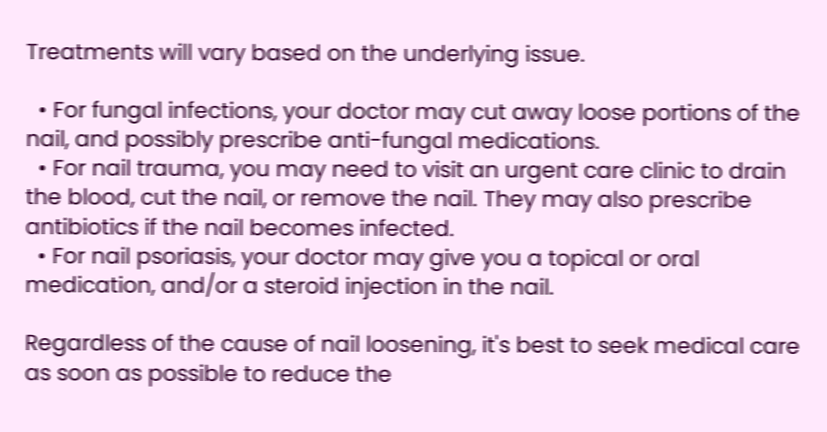Treatments will vary based on the underlying issue.

  • For fungal infections, your doctor may cut away loose portions of the nail, and possibly prescribe anti-fungal medications.
  • For nail trauma, you may need to visit an urgent care clinic to drain the blood, cut the nail, or remove the nail. They may also prescribe antibiotics if the nail becomes infected.
  • For nail psoriasis, your doctor may give you a topical or oral medication, and/or a steroid injection in the nail.

Regardless of the cause of nail loosening, it's best to seek medical care as soon as possible to reduce the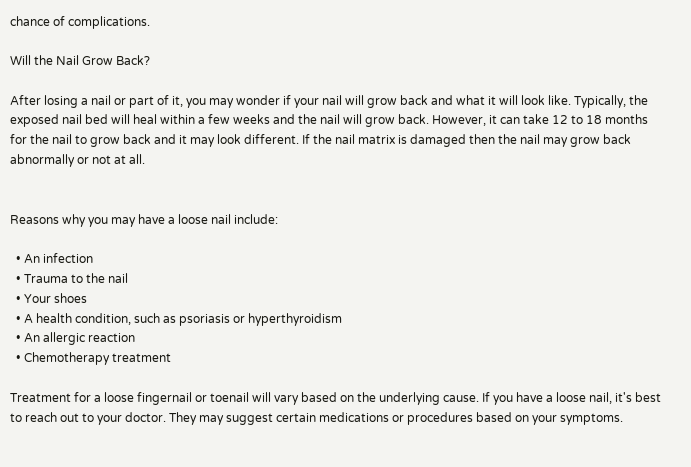chance of complications.

Will the Nail Grow Back?

After losing a nail or part of it, you may wonder if your nail will grow back and what it will look like. Typically, the exposed nail bed will heal within a few weeks and the nail will grow back. However, it can take 12 to 18 months for the nail to grow back and it may look different. If the nail matrix is damaged then the nail may grow back abnormally or not at all.


Reasons why you may have a loose nail include:

  • An infection
  • Trauma to the nail
  • Your shoes
  • A health condition, such as psoriasis or hyperthyroidism
  • An allergic reaction
  • Chemotherapy treatment

Treatment for a loose fingernail or toenail will vary based on the underlying cause. If you have a loose nail, it's best to reach out to your doctor. They may suggest certain medications or procedures based on your symptoms.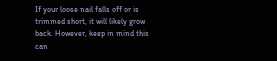If your loose nail falls off or is trimmed short, it will likely grow back. However, keep in mind this can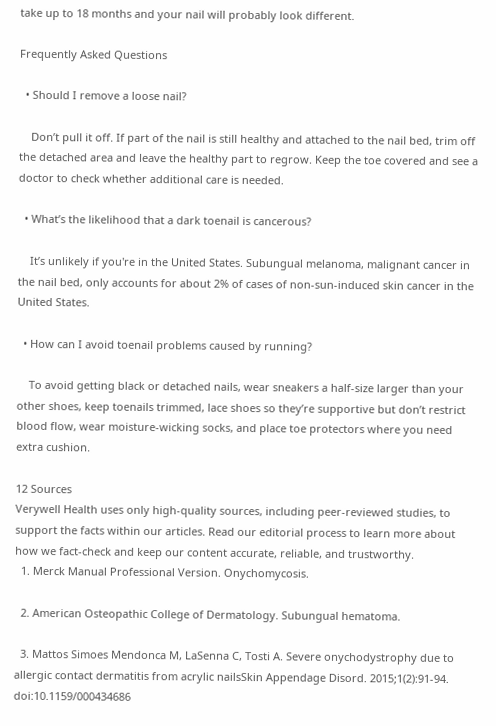take up to 18 months and your nail will probably look different.

Frequently Asked Questions

  • Should I remove a loose nail?

    Don’t pull it off. If part of the nail is still healthy and attached to the nail bed, trim off the detached area and leave the healthy part to regrow. Keep the toe covered and see a doctor to check whether additional care is needed.

  • What’s the likelihood that a dark toenail is cancerous?

    It’s unlikely if you're in the United States. Subungual melanoma, malignant cancer in the nail bed, only accounts for about 2% of cases of non-sun-induced skin cancer in the United States.

  • How can I avoid toenail problems caused by running?

    To avoid getting black or detached nails, wear sneakers a half-size larger than your other shoes, keep toenails trimmed, lace shoes so they’re supportive but don’t restrict blood flow, wear moisture-wicking socks, and place toe protectors where you need extra cushion.

12 Sources
Verywell Health uses only high-quality sources, including peer-reviewed studies, to support the facts within our articles. Read our editorial process to learn more about how we fact-check and keep our content accurate, reliable, and trustworthy.
  1. Merck Manual Professional Version. Onychomycosis.

  2. American Osteopathic College of Dermatology. Subungual hematoma.

  3. Mattos Simoes Mendonca M, LaSenna C, Tosti A. Severe onychodystrophy due to allergic contact dermatitis from acrylic nailsSkin Appendage Disord. 2015;1(2):91-94. doi:10.1159/000434686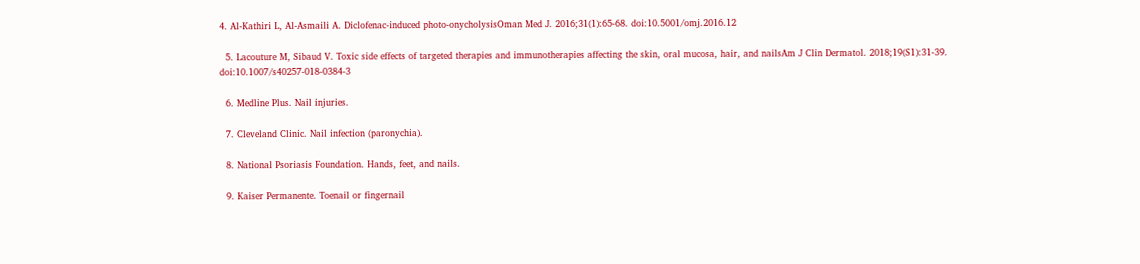4. Al-Kathiri L, Al-Asmaili A. Diclofenac-induced photo-onycholysisOman Med J. 2016;31(1):65-68. doi:10.5001/omj.2016.12

  5. Lacouture M, Sibaud V. Toxic side effects of targeted therapies and immunotherapies affecting the skin, oral mucosa, hair, and nailsAm J Clin Dermatol. 2018;19(S1):31-39. doi:10.1007/s40257-018-0384-3

  6. Medline Plus. Nail injuries.

  7. Cleveland Clinic. Nail infection (paronychia).

  8. National Psoriasis Foundation. Hands, feet, and nails.

  9. Kaiser Permanente. Toenail or fingernail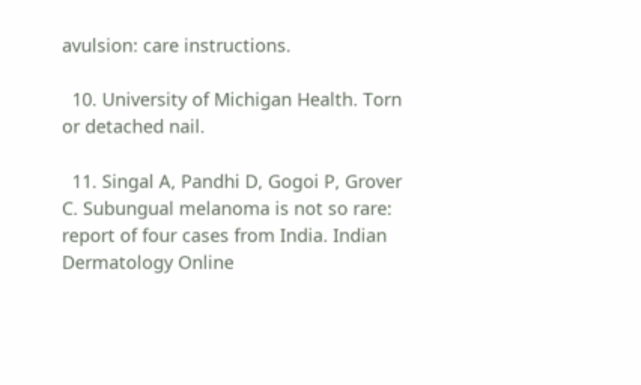avulsion: care instructions.

  10. University of Michigan Health. Torn or detached nail.

  11. Singal A, Pandhi D, Gogoi P, Grover C. Subungual melanoma is not so rare: report of four cases from India. Indian Dermatology Online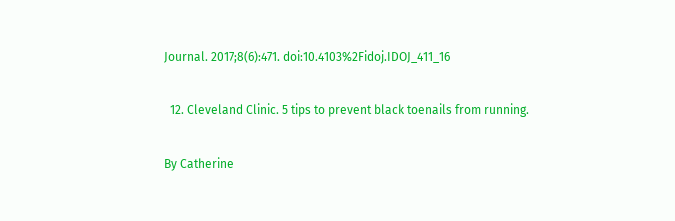Journal. 2017;8(6):471. doi:10.4103%2Fidoj.IDOJ_411_16

  12. Cleveland Clinic. 5 tips to prevent black toenails from running.

By Catherine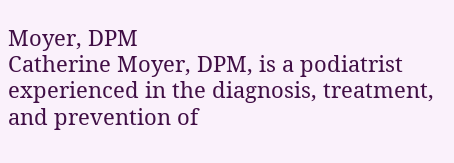Moyer, DPM
Catherine Moyer, DPM, is a podiatrist experienced in the diagnosis, treatment, and prevention of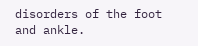disorders of the foot and ankle.